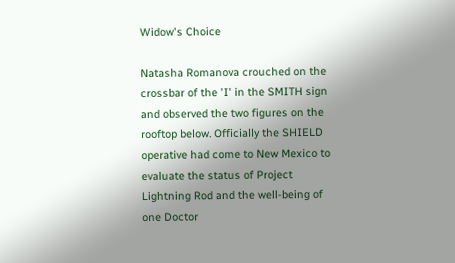Widow's Choice

Natasha Romanova crouched on the crossbar of the 'I' in the SMITH sign and observed the two figures on the rooftop below. Officially the SHIELD operative had come to New Mexico to evaluate the status of Project Lightning Rod and the well-being of one Doctor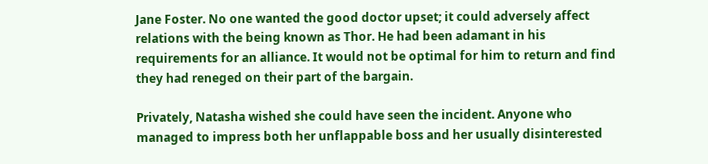Jane Foster. No one wanted the good doctor upset; it could adversely affect relations with the being known as Thor. He had been adamant in his requirements for an alliance. It would not be optimal for him to return and find they had reneged on their part of the bargain.

Privately, Natasha wished she could have seen the incident. Anyone who managed to impress both her unflappable boss and her usually disinterested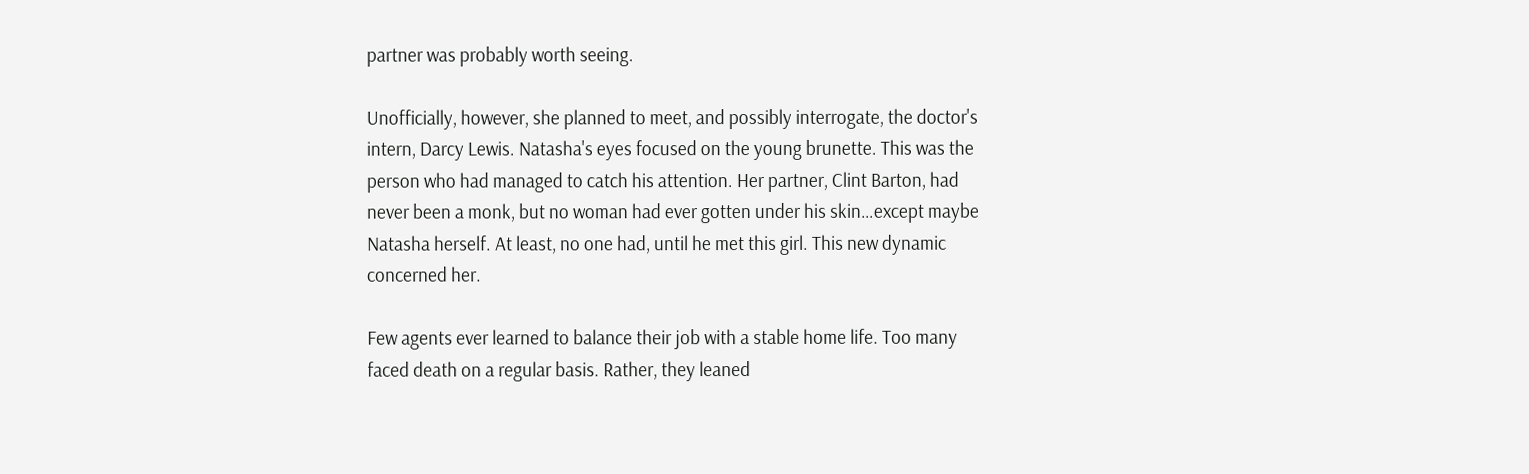partner was probably worth seeing.

Unofficially, however, she planned to meet, and possibly interrogate, the doctor's intern, Darcy Lewis. Natasha's eyes focused on the young brunette. This was the person who had managed to catch his attention. Her partner, Clint Barton, had never been a monk, but no woman had ever gotten under his skin…except maybe Natasha herself. At least, no one had, until he met this girl. This new dynamic concerned her.

Few agents ever learned to balance their job with a stable home life. Too many faced death on a regular basis. Rather, they leaned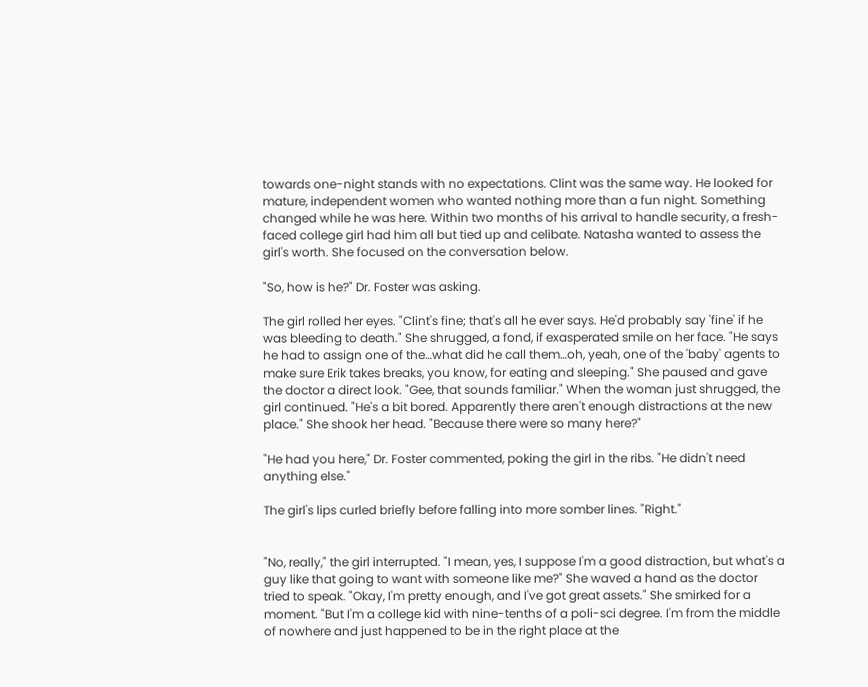towards one-night stands with no expectations. Clint was the same way. He looked for mature, independent women who wanted nothing more than a fun night. Something changed while he was here. Within two months of his arrival to handle security, a fresh-faced college girl had him all but tied up and celibate. Natasha wanted to assess the girl's worth. She focused on the conversation below.

"So, how is he?" Dr. Foster was asking.

The girl rolled her eyes. "Clint's fine; that's all he ever says. He'd probably say 'fine' if he was bleeding to death." She shrugged, a fond, if exasperated smile on her face. "He says he had to assign one of the…what did he call them…oh, yeah, one of the 'baby' agents to make sure Erik takes breaks, you know, for eating and sleeping." She paused and gave the doctor a direct look. "Gee, that sounds familiar." When the woman just shrugged, the girl continued. "He's a bit bored. Apparently there aren't enough distractions at the new place." She shook her head. "Because there were so many here?"

"He had you here," Dr. Foster commented, poking the girl in the ribs. "He didn't need anything else."

The girl's lips curled briefly before falling into more somber lines. "Right."


"No, really," the girl interrupted. "I mean, yes, I suppose I'm a good distraction, but what's a guy like that going to want with someone like me?" She waved a hand as the doctor tried to speak. "Okay, I'm pretty enough, and I've got great assets." She smirked for a moment. "But I'm a college kid with nine-tenths of a poli-sci degree. I'm from the middle of nowhere and just happened to be in the right place at the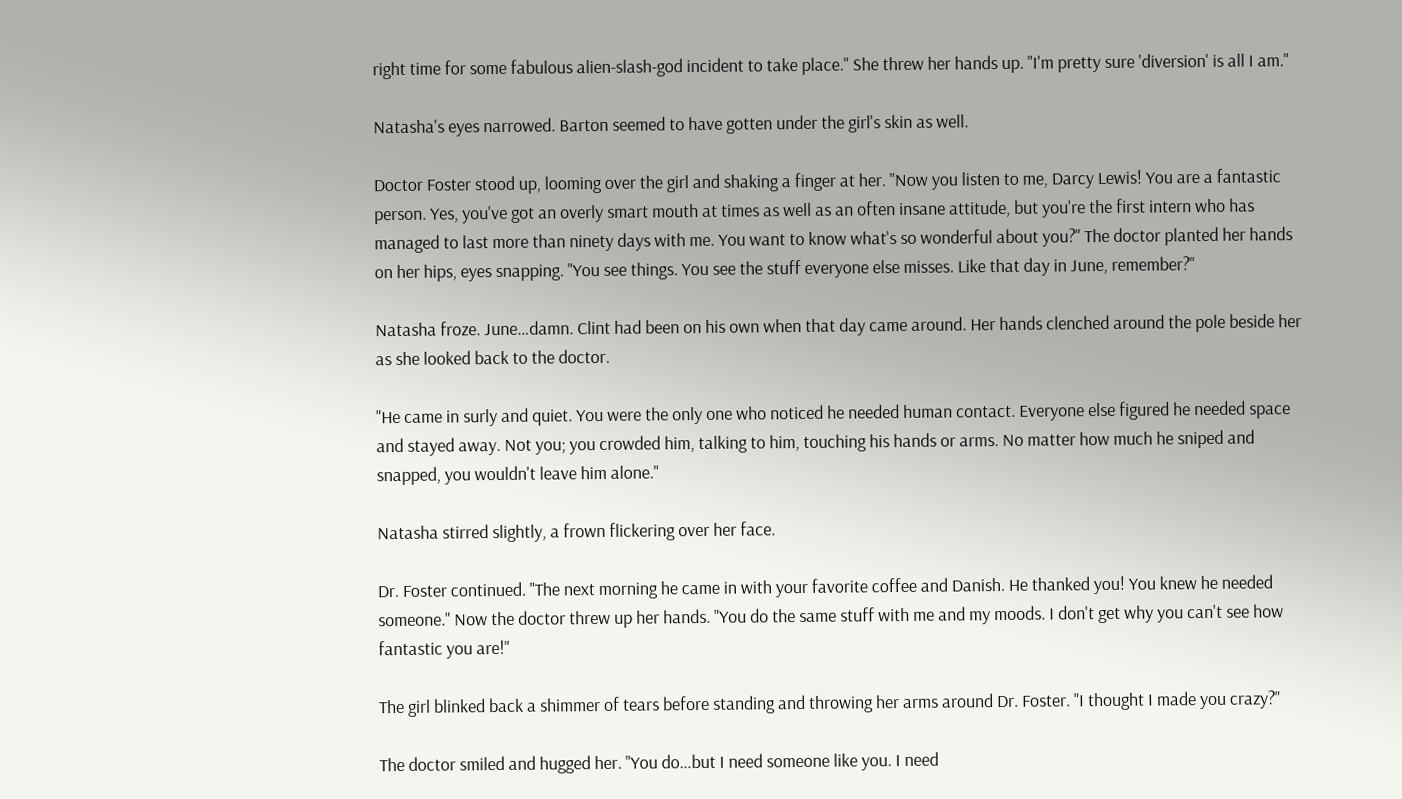right time for some fabulous alien-slash-god incident to take place." She threw her hands up. "I'm pretty sure 'diversion' is all I am."

Natasha's eyes narrowed. Barton seemed to have gotten under the girl's skin as well.

Doctor Foster stood up, looming over the girl and shaking a finger at her. "Now you listen to me, Darcy Lewis! You are a fantastic person. Yes, you've got an overly smart mouth at times as well as an often insane attitude, but you're the first intern who has managed to last more than ninety days with me. You want to know what's so wonderful about you?" The doctor planted her hands on her hips, eyes snapping. "You see things. You see the stuff everyone else misses. Like that day in June, remember?"

Natasha froze. June…damn. Clint had been on his own when that day came around. Her hands clenched around the pole beside her as she looked back to the doctor.

"He came in surly and quiet. You were the only one who noticed he needed human contact. Everyone else figured he needed space and stayed away. Not you; you crowded him, talking to him, touching his hands or arms. No matter how much he sniped and snapped, you wouldn't leave him alone."

Natasha stirred slightly, a frown flickering over her face.

Dr. Foster continued. "The next morning he came in with your favorite coffee and Danish. He thanked you! You knew he needed someone." Now the doctor threw up her hands. "You do the same stuff with me and my moods. I don't get why you can't see how fantastic you are!"

The girl blinked back a shimmer of tears before standing and throwing her arms around Dr. Foster. "I thought I made you crazy?"

The doctor smiled and hugged her. "You do…but I need someone like you. I need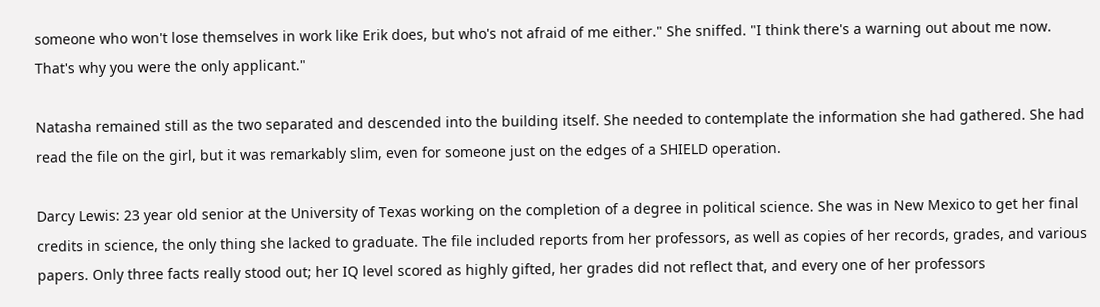someone who won't lose themselves in work like Erik does, but who's not afraid of me either." She sniffed. "I think there's a warning out about me now. That's why you were the only applicant."

Natasha remained still as the two separated and descended into the building itself. She needed to contemplate the information she had gathered. She had read the file on the girl, but it was remarkably slim, even for someone just on the edges of a SHIELD operation.

Darcy Lewis: 23 year old senior at the University of Texas working on the completion of a degree in political science. She was in New Mexico to get her final credits in science, the only thing she lacked to graduate. The file included reports from her professors, as well as copies of her records, grades, and various papers. Only three facts really stood out; her IQ level scored as highly gifted, her grades did not reflect that, and every one of her professors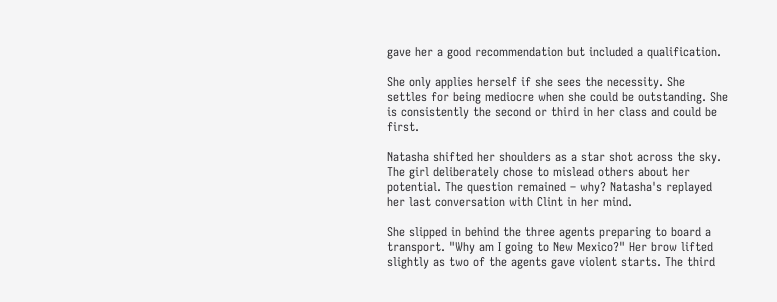gave her a good recommendation but included a qualification.

She only applies herself if she sees the necessity. She settles for being mediocre when she could be outstanding. She is consistently the second or third in her class and could be first.

Natasha shifted her shoulders as a star shot across the sky. The girl deliberately chose to mislead others about her potential. The question remained – why? Natasha's replayed her last conversation with Clint in her mind.

She slipped in behind the three agents preparing to board a transport. "Why am I going to New Mexico?" Her brow lifted slightly as two of the agents gave violent starts. The third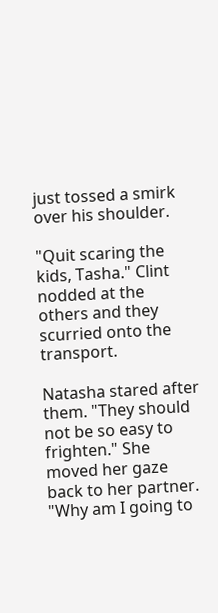just tossed a smirk over his shoulder.

"Quit scaring the kids, Tasha." Clint nodded at the others and they scurried onto the transport.

Natasha stared after them. "They should not be so easy to frighten." She moved her gaze back to her partner. "Why am I going to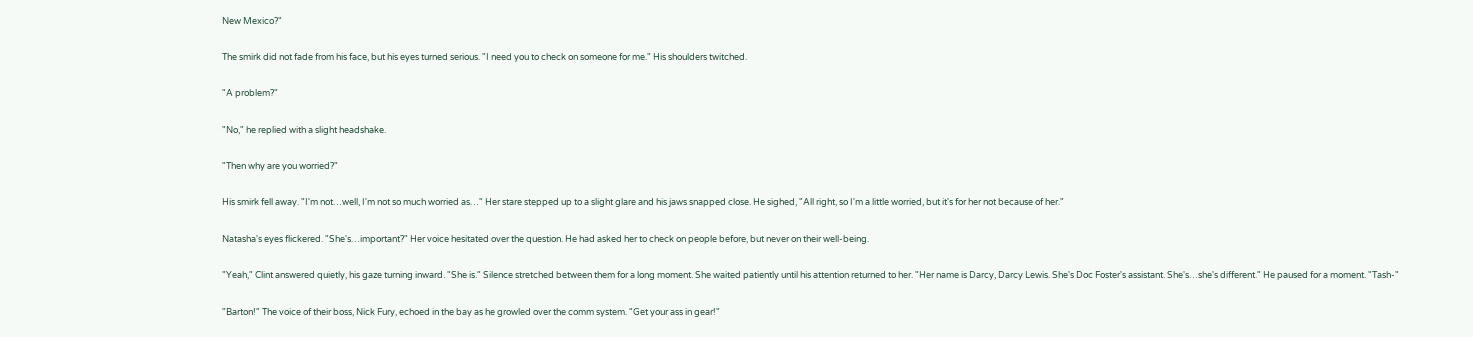New Mexico?"

The smirk did not fade from his face, but his eyes turned serious. "I need you to check on someone for me." His shoulders twitched.

"A problem?"

"No," he replied with a slight headshake.

"Then why are you worried?"

His smirk fell away. "I'm not…well, I'm not so much worried as…" Her stare stepped up to a slight glare and his jaws snapped close. He sighed, "All right, so I'm a little worried, but it's for her not because of her."

Natasha's eyes flickered. "She's…important?" Her voice hesitated over the question. He had asked her to check on people before, but never on their well-being.

"Yeah," Clint answered quietly, his gaze turning inward. "She is." Silence stretched between them for a long moment. She waited patiently until his attention returned to her. "Her name is Darcy, Darcy Lewis. She's Doc Foster's assistant. She's…she's different." He paused for a moment. "Tash-"

"Barton!" The voice of their boss, Nick Fury, echoed in the bay as he growled over the comm system. "Get your ass in gear!"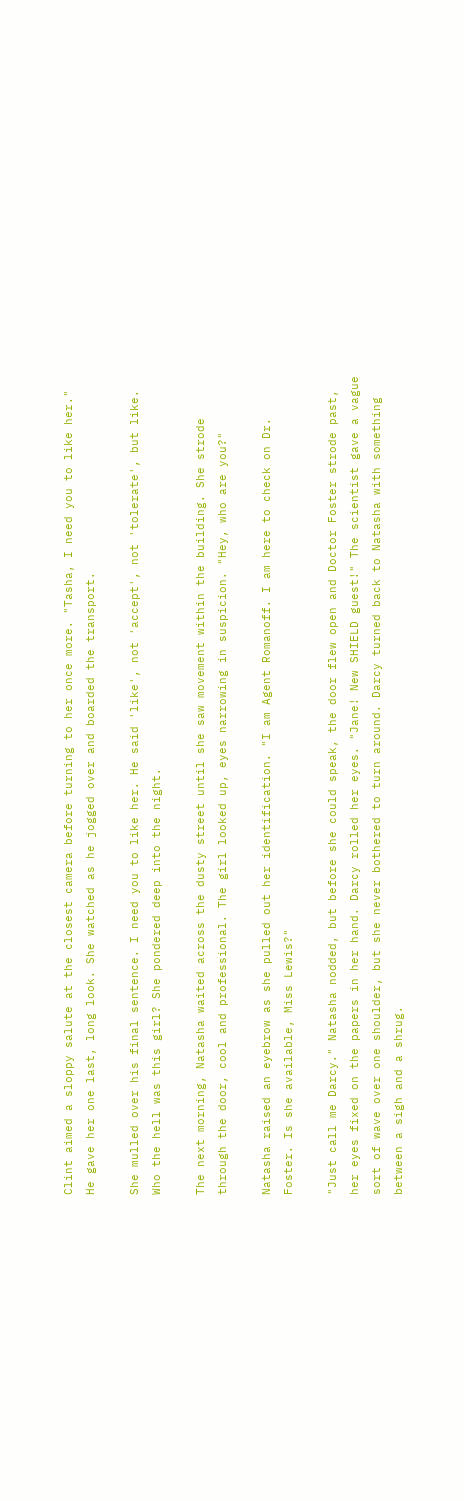Clint aimed a sloppy salute at the closest camera before turning to her once more. "Tasha, I need you to like her." He gave her one last, long look. She watched as he jogged over and boarded the transport.

She mulled over his final sentence. I need you to like her. He said 'like', not 'accept', not 'tolerate', but like. Who the hell was this girl? She pondered deep into the night.

The next morning, Natasha waited across the dusty street until she saw movement within the building. She strode through the door, cool and professional. The girl looked up, eyes narrowing in suspicion. "Hey, who are you?"

Natasha raised an eyebrow as she pulled out her identification. "I am Agent Romanoff. I am here to check on Dr. Foster. Is she available, Miss Lewis?"

"Just call me Darcy." Natasha nodded, but before she could speak, the door flew open and Doctor Foster strode past, her eyes fixed on the papers in her hand. Darcy rolled her eyes. "Jane! New SHIELD guest!" The scientist gave a vague sort of wave over one shoulder, but she never bothered to turn around. Darcy turned back to Natasha with something between a sigh and a shrug.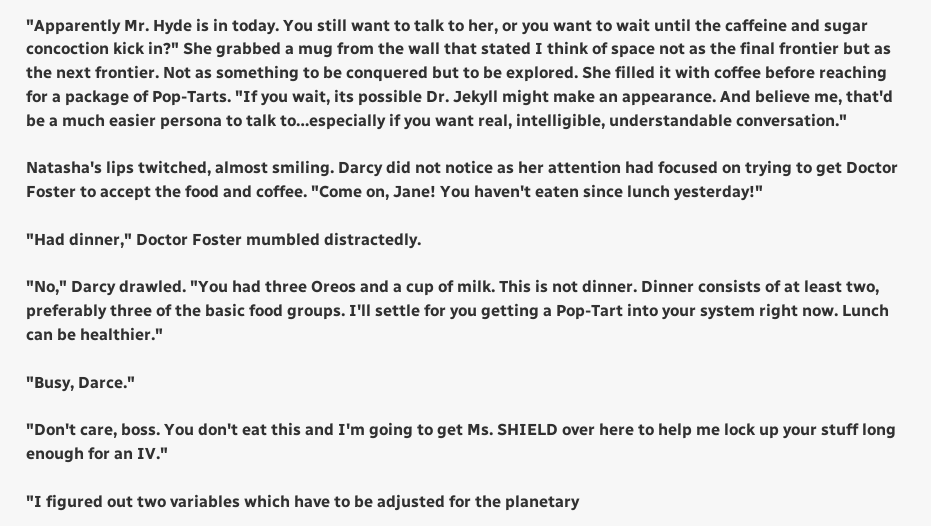"Apparently Mr. Hyde is in today. You still want to talk to her, or you want to wait until the caffeine and sugar concoction kick in?" She grabbed a mug from the wall that stated I think of space not as the final frontier but as the next frontier. Not as something to be conquered but to be explored. She filled it with coffee before reaching for a package of Pop-Tarts. "If you wait, its possible Dr. Jekyll might make an appearance. And believe me, that'd be a much easier persona to talk to…especially if you want real, intelligible, understandable conversation."

Natasha's lips twitched, almost smiling. Darcy did not notice as her attention had focused on trying to get Doctor Foster to accept the food and coffee. "Come on, Jane! You haven't eaten since lunch yesterday!"

"Had dinner," Doctor Foster mumbled distractedly.

"No," Darcy drawled. "You had three Oreos and a cup of milk. This is not dinner. Dinner consists of at least two, preferably three of the basic food groups. I'll settle for you getting a Pop-Tart into your system right now. Lunch can be healthier."

"Busy, Darce."

"Don't care, boss. You don't eat this and I'm going to get Ms. SHIELD over here to help me lock up your stuff long enough for an IV."

"I figured out two variables which have to be adjusted for the planetary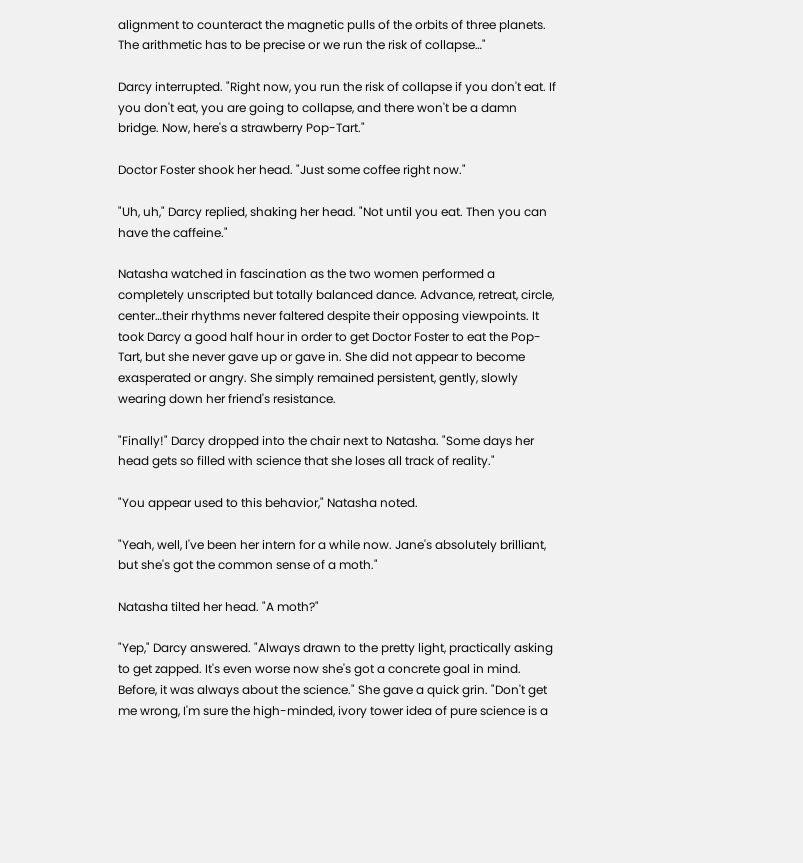alignment to counteract the magnetic pulls of the orbits of three planets. The arithmetic has to be precise or we run the risk of collapse…"

Darcy interrupted. "Right now, you run the risk of collapse if you don't eat. If you don't eat, you are going to collapse, and there won't be a damn bridge. Now, here's a strawberry Pop-Tart."

Doctor Foster shook her head. "Just some coffee right now."

"Uh, uh," Darcy replied, shaking her head. "Not until you eat. Then you can have the caffeine."

Natasha watched in fascination as the two women performed a completely unscripted but totally balanced dance. Advance, retreat, circle, center…their rhythms never faltered despite their opposing viewpoints. It took Darcy a good half hour in order to get Doctor Foster to eat the Pop-Tart, but she never gave up or gave in. She did not appear to become exasperated or angry. She simply remained persistent, gently, slowly wearing down her friend's resistance.

"Finally!" Darcy dropped into the chair next to Natasha. "Some days her head gets so filled with science that she loses all track of reality."

"You appear used to this behavior," Natasha noted.

"Yeah, well, I've been her intern for a while now. Jane's absolutely brilliant, but she's got the common sense of a moth."

Natasha tilted her head. "A moth?"

"Yep," Darcy answered. "Always drawn to the pretty light, practically asking to get zapped. It's even worse now she's got a concrete goal in mind. Before, it was always about the science." She gave a quick grin. "Don't get me wrong, I'm sure the high-minded, ivory tower idea of pure science is a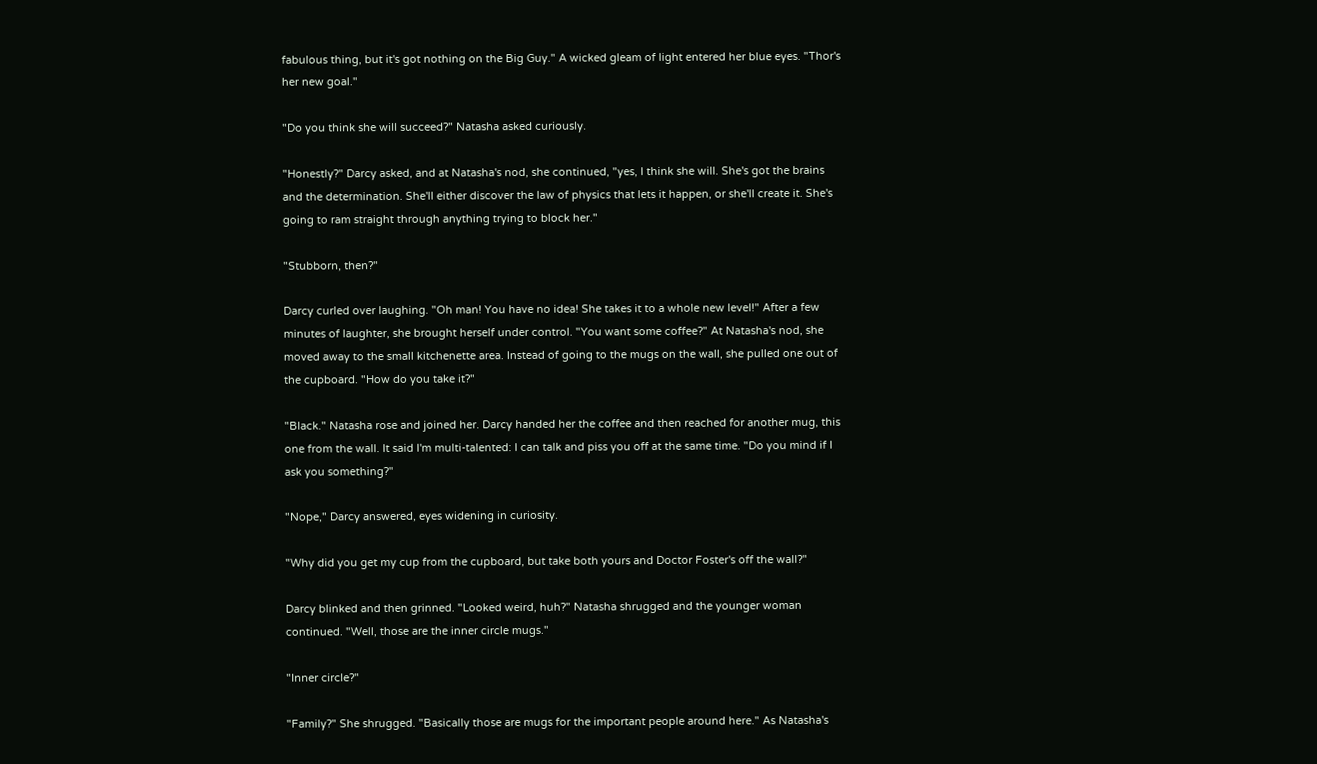fabulous thing, but it's got nothing on the Big Guy." A wicked gleam of light entered her blue eyes. "Thor's her new goal."

"Do you think she will succeed?" Natasha asked curiously.

"Honestly?" Darcy asked, and at Natasha's nod, she continued, "yes, I think she will. She's got the brains and the determination. She'll either discover the law of physics that lets it happen, or she'll create it. She's going to ram straight through anything trying to block her."

"Stubborn, then?"

Darcy curled over laughing. "Oh man! You have no idea! She takes it to a whole new level!" After a few minutes of laughter, she brought herself under control. "You want some coffee?" At Natasha's nod, she moved away to the small kitchenette area. Instead of going to the mugs on the wall, she pulled one out of the cupboard. "How do you take it?"

"Black." Natasha rose and joined her. Darcy handed her the coffee and then reached for another mug, this one from the wall. It said I'm multi-talented: I can talk and piss you off at the same time. "Do you mind if I ask you something?"

"Nope," Darcy answered, eyes widening in curiosity.

"Why did you get my cup from the cupboard, but take both yours and Doctor Foster's off the wall?"

Darcy blinked and then grinned. "Looked weird, huh?" Natasha shrugged and the younger woman continued. "Well, those are the inner circle mugs."

"Inner circle?"

"Family?" She shrugged. "Basically those are mugs for the important people around here." As Natasha's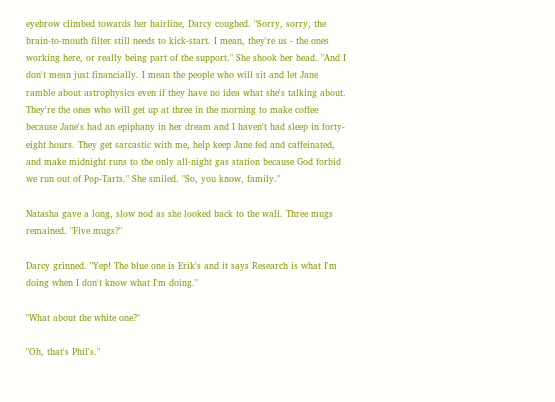eyebrow climbed towards her hairline, Darcy coughed. "Sorry, sorry, the brain-to-mouth filter still needs to kick-start. I mean, they're us - the ones working here, or really being part of the support." She shook her head. "And I don't mean just financially. I mean the people who will sit and let Jane ramble about astrophysics even if they have no idea what she's talking about. They're the ones who will get up at three in the morning to make coffee because Jane's had an epiphany in her dream and I haven't had sleep in forty-eight hours. They get sarcastic with me, help keep Jane fed and caffeinated, and make midnight runs to the only all-night gas station because God forbid we run out of Pop-Tarts." She smiled. "So, you know, family."

Natasha gave a long, slow nod as she looked back to the wall. Three mugs remained. "Five mugs?"

Darcy grinned. "Yep! The blue one is Erik's and it says Research is what I'm doing when I don't know what I'm doing."

"What about the white one?"

"Oh, that's Phil's."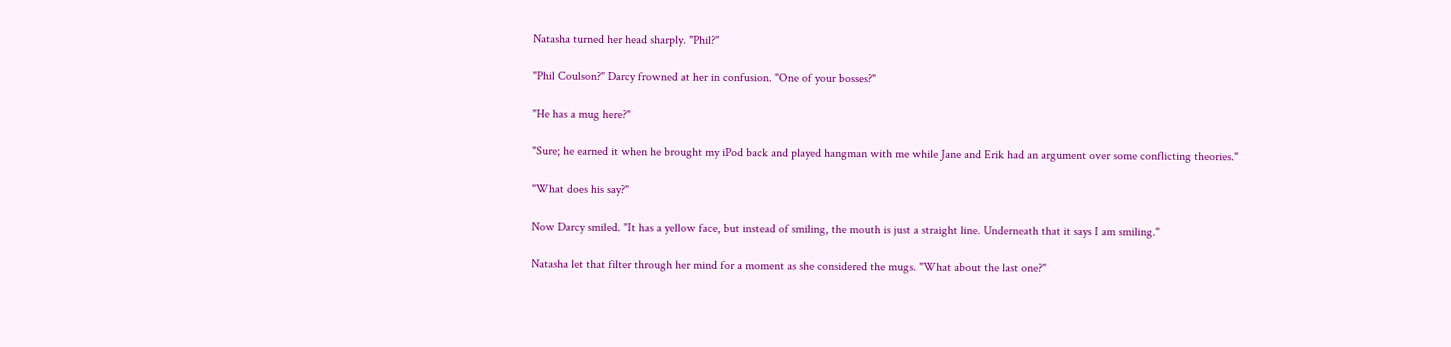Natasha turned her head sharply. "Phil?"

"Phil Coulson?" Darcy frowned at her in confusion. "One of your bosses?"

"He has a mug here?"

"Sure; he earned it when he brought my iPod back and played hangman with me while Jane and Erik had an argument over some conflicting theories."

"What does his say?"

Now Darcy smiled. "It has a yellow face, but instead of smiling, the mouth is just a straight line. Underneath that it says I am smiling."

Natasha let that filter through her mind for a moment as she considered the mugs. "What about the last one?"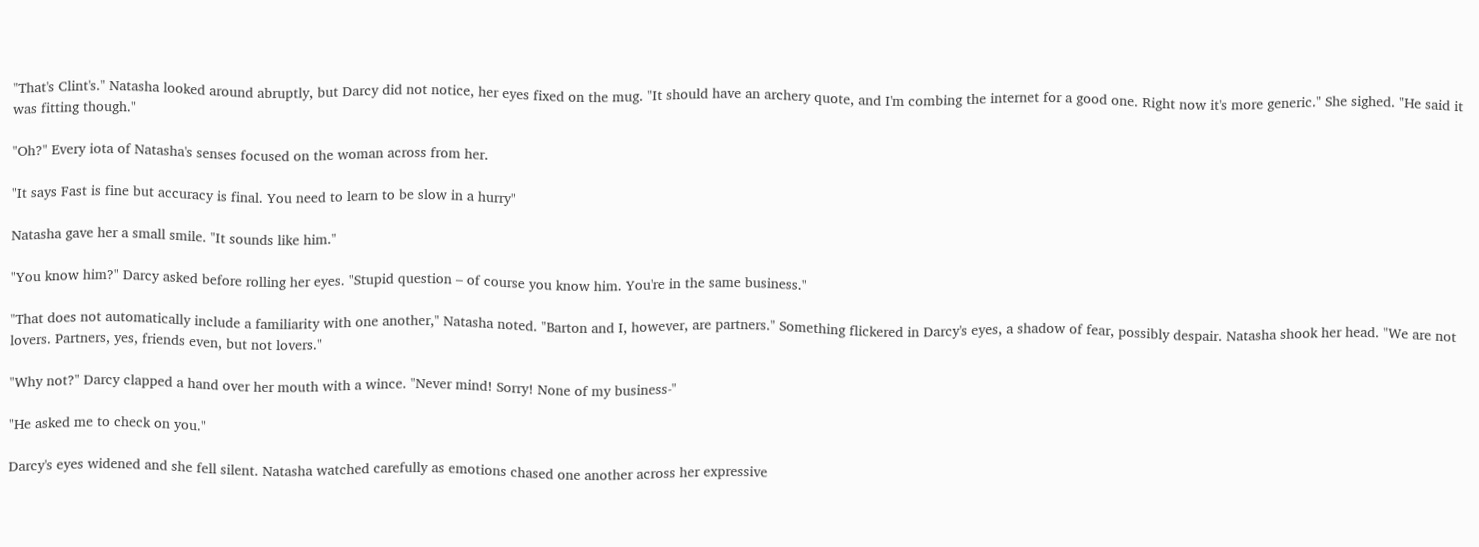"That's Clint's." Natasha looked around abruptly, but Darcy did not notice, her eyes fixed on the mug. "It should have an archery quote, and I'm combing the internet for a good one. Right now it's more generic." She sighed. "He said it was fitting though."

"Oh?" Every iota of Natasha's senses focused on the woman across from her.

"It says Fast is fine but accuracy is final. You need to learn to be slow in a hurry"

Natasha gave her a small smile. "It sounds like him."

"You know him?" Darcy asked before rolling her eyes. "Stupid question – of course you know him. You're in the same business."

"That does not automatically include a familiarity with one another," Natasha noted. "Barton and I, however, are partners." Something flickered in Darcy's eyes, a shadow of fear, possibly despair. Natasha shook her head. "We are not lovers. Partners, yes, friends even, but not lovers."

"Why not?" Darcy clapped a hand over her mouth with a wince. "Never mind! Sorry! None of my business-"

"He asked me to check on you."

Darcy's eyes widened and she fell silent. Natasha watched carefully as emotions chased one another across her expressive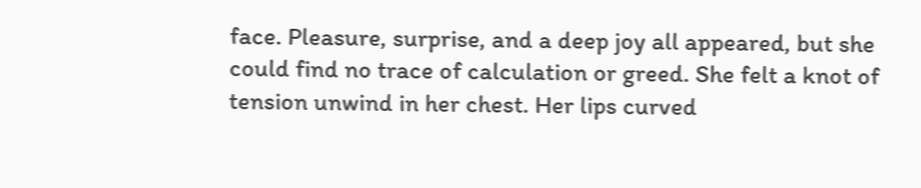face. Pleasure, surprise, and a deep joy all appeared, but she could find no trace of calculation or greed. She felt a knot of tension unwind in her chest. Her lips curved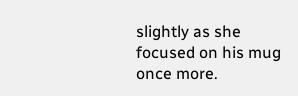slightly as she focused on his mug once more.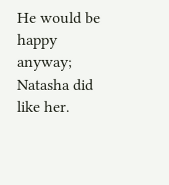He would be happy anyway; Natasha did like her.